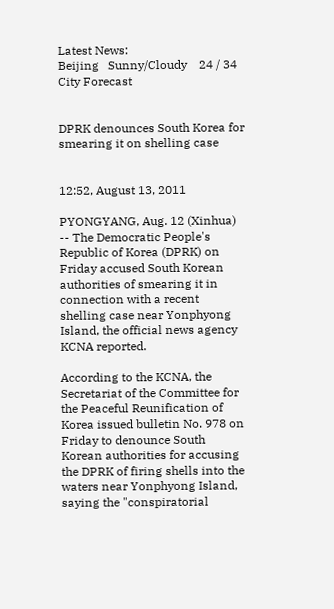Latest News:
Beijing   Sunny/Cloudy    24 / 34   City Forecast


DPRK denounces South Korea for smearing it on shelling case


12:52, August 13, 2011

PYONGYANG, Aug. 12 (Xinhua) -- The Democratic People's Republic of Korea (DPRK) on Friday accused South Korean authorities of smearing it in connection with a recent shelling case near Yonphyong Island, the official news agency KCNA reported.

According to the KCNA, the Secretariat of the Committee for the Peaceful Reunification of Korea issued bulletin No. 978 on Friday to denounce South Korean authorities for accusing the DPRK of firing shells into the waters near Yonphyong Island, saying the "conspiratorial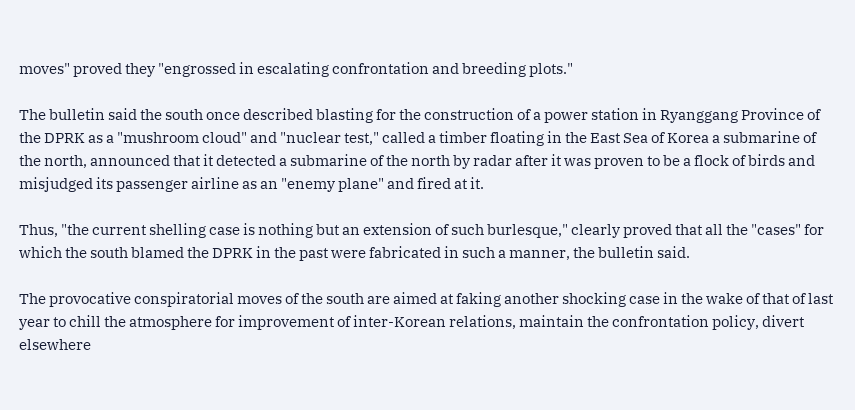moves" proved they "engrossed in escalating confrontation and breeding plots."

The bulletin said the south once described blasting for the construction of a power station in Ryanggang Province of the DPRK as a "mushroom cloud" and "nuclear test," called a timber floating in the East Sea of Korea a submarine of the north, announced that it detected a submarine of the north by radar after it was proven to be a flock of birds and misjudged its passenger airline as an "enemy plane" and fired at it.

Thus, "the current shelling case is nothing but an extension of such burlesque," clearly proved that all the "cases" for which the south blamed the DPRK in the past were fabricated in such a manner, the bulletin said.

The provocative conspiratorial moves of the south are aimed at faking another shocking case in the wake of that of last year to chill the atmosphere for improvement of inter-Korean relations, maintain the confrontation policy, divert elsewhere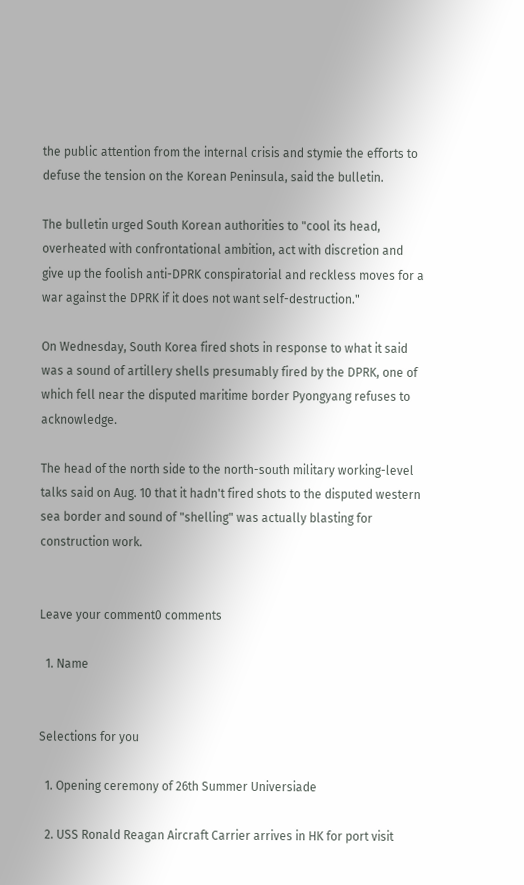the public attention from the internal crisis and stymie the efforts to defuse the tension on the Korean Peninsula, said the bulletin.

The bulletin urged South Korean authorities to "cool its head, overheated with confrontational ambition, act with discretion and give up the foolish anti-DPRK conspiratorial and reckless moves for a war against the DPRK if it does not want self-destruction."

On Wednesday, South Korea fired shots in response to what it said was a sound of artillery shells presumably fired by the DPRK, one of which fell near the disputed maritime border Pyongyang refuses to acknowledge.

The head of the north side to the north-south military working-level talks said on Aug. 10 that it hadn't fired shots to the disputed western sea border and sound of "shelling" was actually blasting for construction work.


Leave your comment0 comments

  1. Name


Selections for you

  1. Opening ceremony of 26th Summer Universiade

  2. USS Ronald Reagan Aircraft Carrier arrives in HK for port visit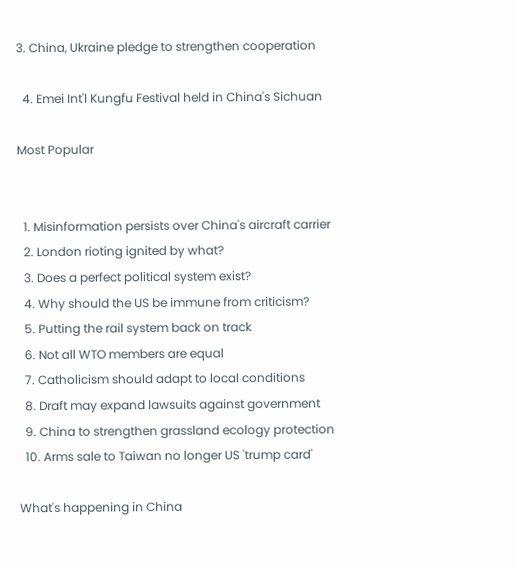3. China, Ukraine pledge to strengthen cooperation

  4. Emei Int'l Kungfu Festival held in China's Sichuan

Most Popular


  1. Misinformation persists over China's aircraft carrier
  2. London rioting ignited by what?
  3. Does a perfect political system exist?
  4. Why should the US be immune from criticism?
  5. Putting the rail system back on track
  6. Not all WTO members are equal
  7. Catholicism should adapt to local conditions
  8. Draft may expand lawsuits against government
  9. China to strengthen grassland ecology protection
  10. Arms sale to Taiwan no longer US 'trump card'

What's happening in China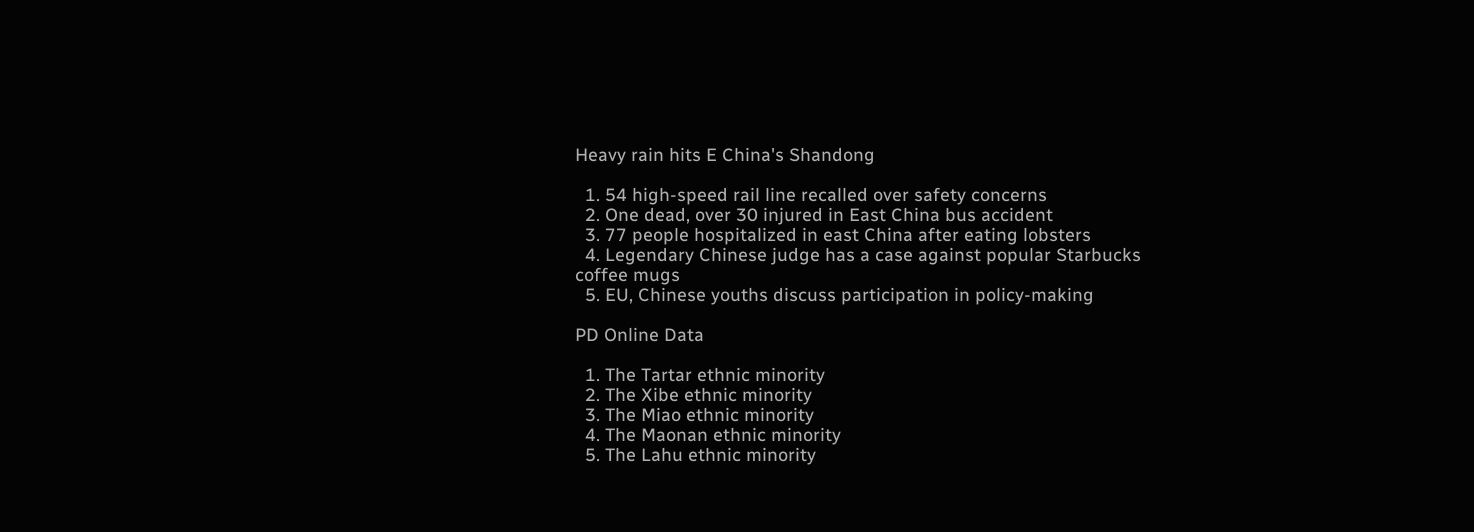Heavy rain hits E China's Shandong

  1. 54 high-speed rail line recalled over safety concerns
  2. One dead, over 30 injured in East China bus accident
  3. 77 people hospitalized in east China after eating lobsters
  4. Legendary Chinese judge has a case against popular Starbucks coffee mugs
  5. EU, Chinese youths discuss participation in policy-making

PD Online Data

  1. The Tartar ethnic minority
  2. The Xibe ethnic minority
  3. The Miao ethnic minority
  4. The Maonan ethnic minority
  5. The Lahu ethnic minority